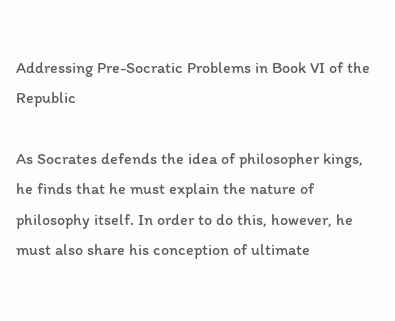Addressing Pre-Socratic Problems in Book VI of the Republic

As Socrates defends the idea of philosopher kings, he finds that he must explain the nature of philosophy itself. In order to do this, however, he must also share his conception of ultimate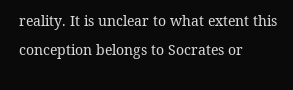reality. It is unclear to what extent this conception belongs to Socrates or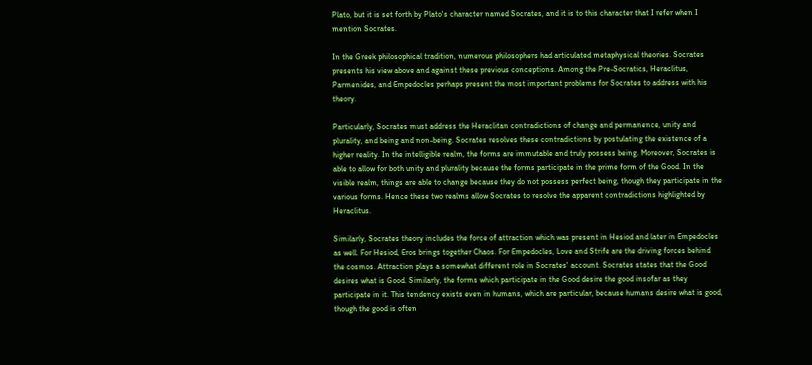Plato, but it is set forth by Plato's character named Socrates, and it is to this character that I refer when I mention Socrates.

In the Greek philosophical tradition, numerous philosophers had articulated metaphysical theories. Socrates presents his view above and against these previous conceptions. Among the Pre-Socratics, Heraclitus, Parmenides, and Empedocles perhaps present the most important problems for Socrates to address with his theory.

Particularly, Socrates must address the Heraclitan contradictions of change and permanence, unity and plurality, and being and non-being. Socrates resolves these contradictions by postulating the existence of a higher reality. In the intelligible realm, the forms are immutable and truly possess being. Moreover, Socrates is able to allow for both unity and plurality because the forms participate in the prime form of the Good. In the visible realm, things are able to change because they do not possess perfect being, though they participate in the various forms. Hence these two realms allow Socrates to resolve the apparent contradictions highlighted by Heraclitus.

Similarly, Socrates theory includes the force of attraction which was present in Hesiod and later in Empedocles as well. For Hesiod, Eros brings together Chaos. For Empedocles, Love and Strife are the driving forces behind the cosmos. Attraction plays a somewhat different role in Socrates' account. Socrates states that the Good desires what is Good. Similarly, the forms which participate in the Good desire the good insofar as they participate in it. This tendency exists even in humans, which are particular, because humans desire what is good, though the good is often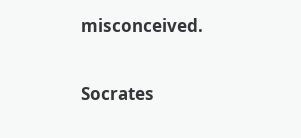misconceived.

Socrates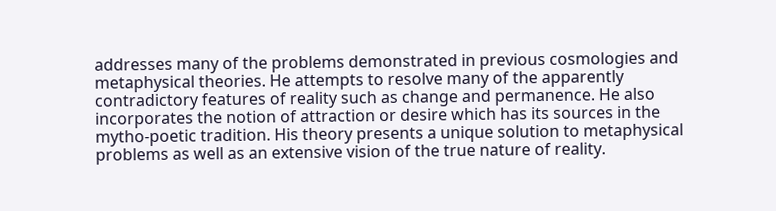addresses many of the problems demonstrated in previous cosmologies and metaphysical theories. He attempts to resolve many of the apparently contradictory features of reality such as change and permanence. He also incorporates the notion of attraction or desire which has its sources in the mytho-poetic tradition. His theory presents a unique solution to metaphysical problems as well as an extensive vision of the true nature of reality.